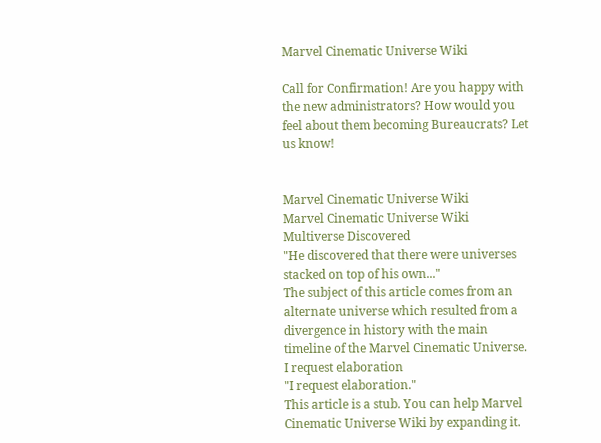Marvel Cinematic Universe Wiki

Call for Confirmation! Are you happy with the new administrators? How would you feel about them becoming Bureaucrats? Let us know!


Marvel Cinematic Universe Wiki
Marvel Cinematic Universe Wiki
Multiverse Discovered
"He discovered that there were universes stacked on top of his own..."
The subject of this article comes from an alternate universe which resulted from a divergence in history with the main timeline of the Marvel Cinematic Universe.
I request elaboration
"I request elaboration."
This article is a stub. You can help Marvel Cinematic Universe Wiki by expanding it.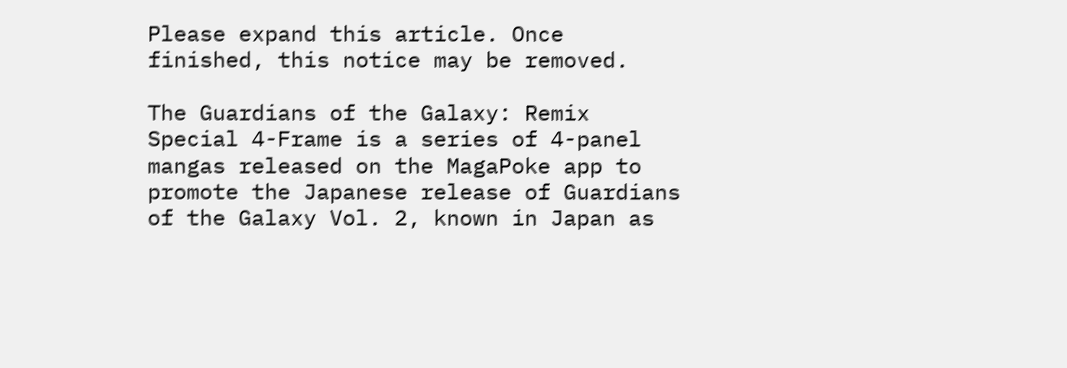Please expand this article. Once finished, this notice may be removed.

The Guardians of the Galaxy: Remix Special 4-Frame is a series of 4-panel mangas released on the MagaPoke app to promote the Japanese release of Guardians of the Galaxy Vol. 2, known in Japan as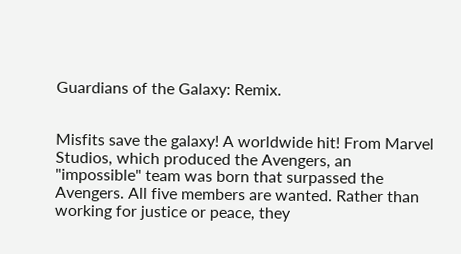Guardians of the Galaxy: Remix.


Misfits save the galaxy! A worldwide hit! From Marvel Studios, which produced the Avengers, an "impossible" team was born that surpassed the Avengers. All five members are wanted. Rather than working for justice or peace, they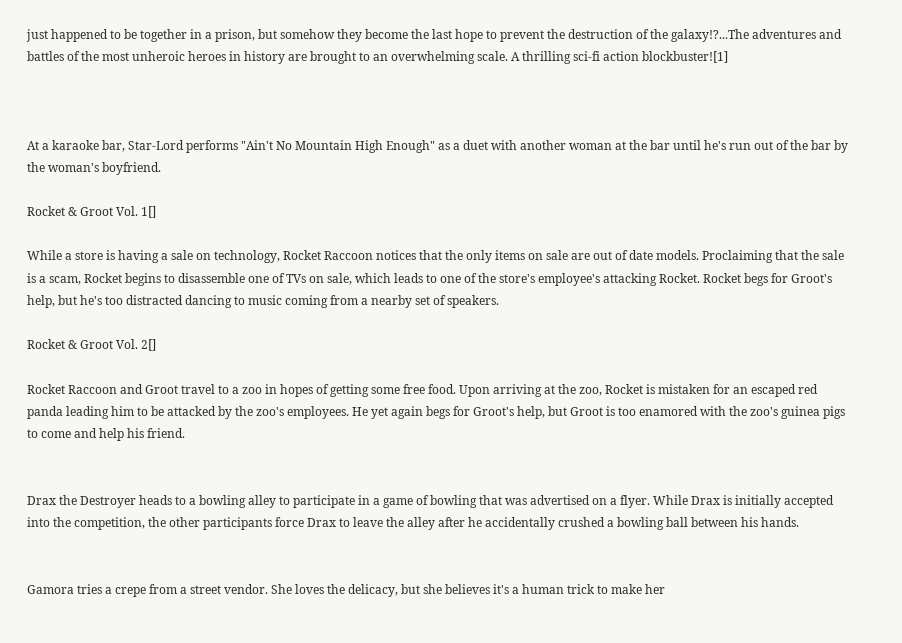just happened to be together in a prison, but somehow they become the last hope to prevent the destruction of the galaxy!?...The adventures and battles of the most unheroic heroes in history are brought to an overwhelming scale. A thrilling sci-fi action blockbuster![1]



At a karaoke bar, Star-Lord performs "Ain't No Mountain High Enough" as a duet with another woman at the bar until he's run out of the bar by the woman's boyfriend.

Rocket & Groot Vol. 1[]

While a store is having a sale on technology, Rocket Raccoon notices that the only items on sale are out of date models. Proclaiming that the sale is a scam, Rocket begins to disassemble one of TVs on sale, which leads to one of the store's employee's attacking Rocket. Rocket begs for Groot's help, but he's too distracted dancing to music coming from a nearby set of speakers.

Rocket & Groot Vol. 2[]

Rocket Raccoon and Groot travel to a zoo in hopes of getting some free food. Upon arriving at the zoo, Rocket is mistaken for an escaped red panda leading him to be attacked by the zoo's employees. He yet again begs for Groot's help, but Groot is too enamored with the zoo's guinea pigs to come and help his friend.


Drax the Destroyer heads to a bowling alley to participate in a game of bowling that was advertised on a flyer. While Drax is initially accepted into the competition, the other participants force Drax to leave the alley after he accidentally crushed a bowling ball between his hands.


Gamora tries a crepe from a street vendor. She loves the delicacy, but she believes it's a human trick to make her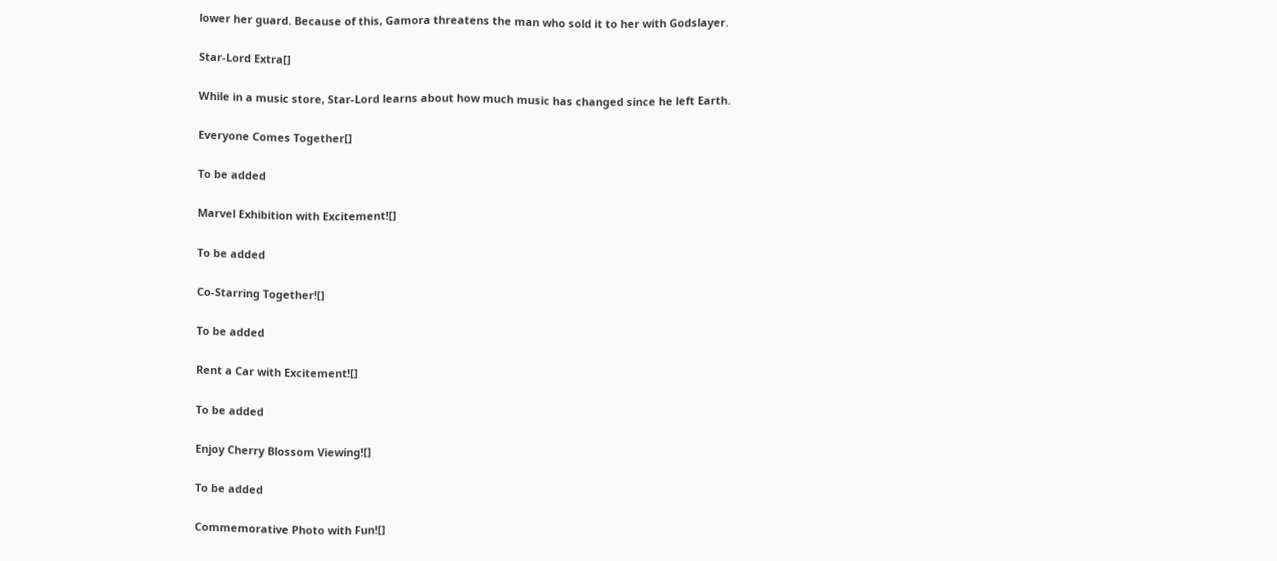lower her guard. Because of this, Gamora threatens the man who sold it to her with Godslayer.

Star-Lord Extra[]

While in a music store, Star-Lord learns about how much music has changed since he left Earth.

Everyone Comes Together[]

To be added

Marvel Exhibition with Excitement![]

To be added

Co-Starring Together![]

To be added

Rent a Car with Excitement![]

To be added

Enjoy Cherry Blossom Viewing![]

To be added

Commemorative Photo with Fun![]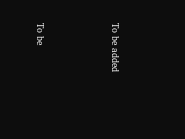To be added





To be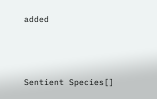added



Sentient Species[]